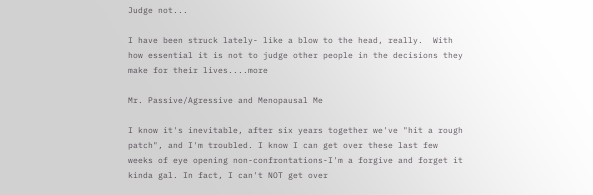Judge not...

I have been struck lately- like a blow to the head, really.  With how essential it is not to judge other people in the decisions they make for their lives....more

Mr. Passive/Agressive and Menopausal Me

I know it's inevitable, after six years together we've "hit a rough patch", and I'm troubled. I know I can get over these last few weeks of eye opening non-confrontations-I'm a forgive and forget it kinda gal. In fact, I can't NOT get over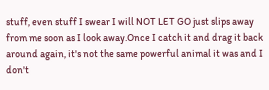stuff, even stuff I swear I will NOT LET GO just slips away from me soon as I look away.Once I catch it and drag it back around again, it's not the same powerful animal it was and I don't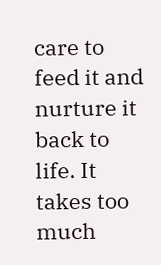care to feed it and nurture it back to life. It takes too much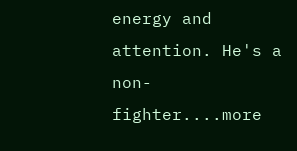energy and attention. He's a non-fighter....more